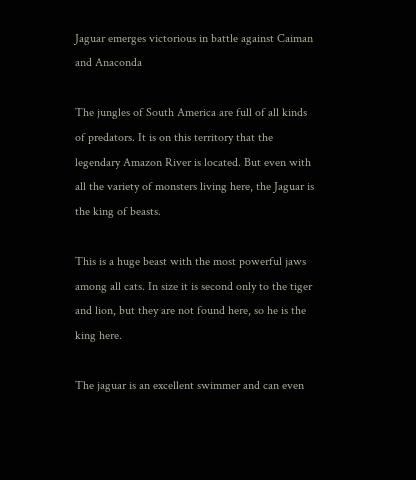Jaguar emerges victorious in battle against Caiman and Anaconda

The jungles of South America are full of all kinds of predators. It is on this territory that the legendary Amazon River is located. But even with all the variety of monsters living here, the Jaguar is the king of beasts.

This is a huge beast with the most powerful jaws among all cats. In size it is second only to the tiger and lion, but they are not found here, so he is the king here.

The jaguar is an excellent swimmer and can even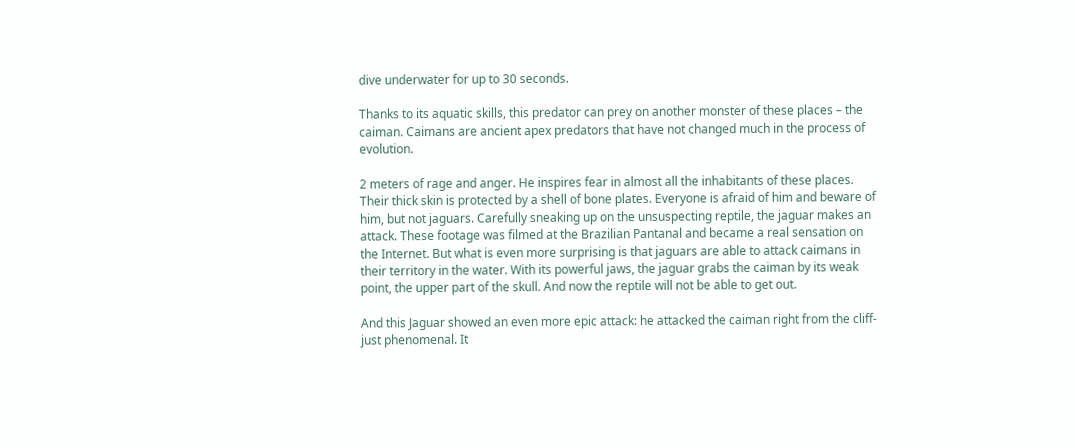dive underwater for up to 30 seconds.

Thanks to its aquatic skills, this predator can prey on another monster of these places – the caiman. Caimans are ancient apex predators that have not changed much in the process of evolution.

2 meters of rage and anger. He inspires fear in almost all the inhabitants of these places. Their thick skin is protected by a shell of bone plates. Everyone is afraid of him and beware of him, but not jaguars. Carefully sneaking up on the unsuspecting reptile, the jaguar makes an attack. These footage was filmed at the Brazilian Pantanal and became a real sensation on the Internet. But what is even more surprising is that jaguars are able to attack caimans in their territory in the water. With its powerful jaws, the jaguar grabs the caiman by its weak point, the upper part of the skull. And now the reptile will not be able to get out.

And this Jaguar showed an even more epic attack: he attacked the caiman right from the cliff- just phenomenal. It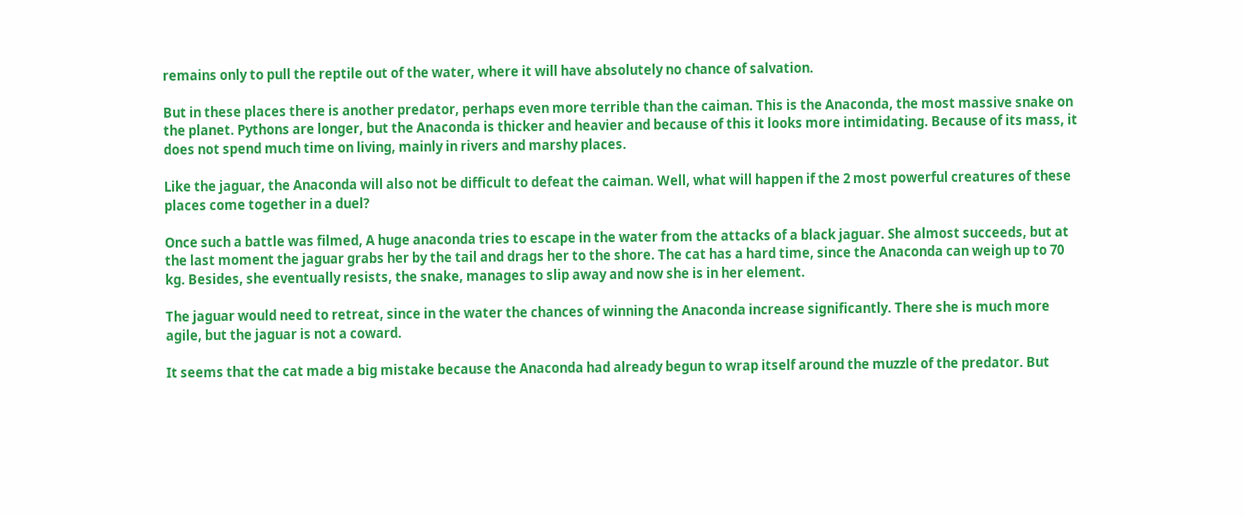remains only to pull the reptile out of the water, where it will have absolutely no chance of salvation.

But in these places there is another predator, perhaps even more terrible than the caiman. This is the Anaconda, the most massive snake on the planet. Pythons are longer, but the Anaconda is thicker and heavier and because of this it looks more intimidating. Because of its mass, it does not spend much time on living, mainly in rivers and marshy places.

Like the jaguar, the Anaconda will also not be difficult to defeat the caiman. Well, what will happen if the 2 most powerful creatures of these places come together in a duel?

Once such a battle was filmed, A huge anaconda tries to escape in the water from the attacks of a black jaguar. She almost succeeds, but at the last moment the jaguar grabs her by the tail and drags her to the shore. The cat has a hard time, since the Anaconda can weigh up to 70 kg. Besides, she eventually resists, the snake, manages to slip away and now she is in her element.

The jaguar would need to retreat, since in the water the chances of winning the Anaconda increase significantly. There she is much more agile, but the jaguar is not a coward.

It seems that the cat made a big mistake because the Anaconda had already begun to wrap itself around the muzzle of the predator. But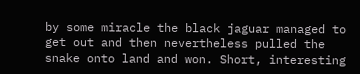by some miracle the black jaguar managed to get out and then nevertheless pulled the snake onto land and won. Short, interesting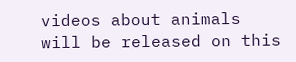videos about animals will be released on this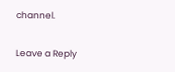channel.

Leave a Reply